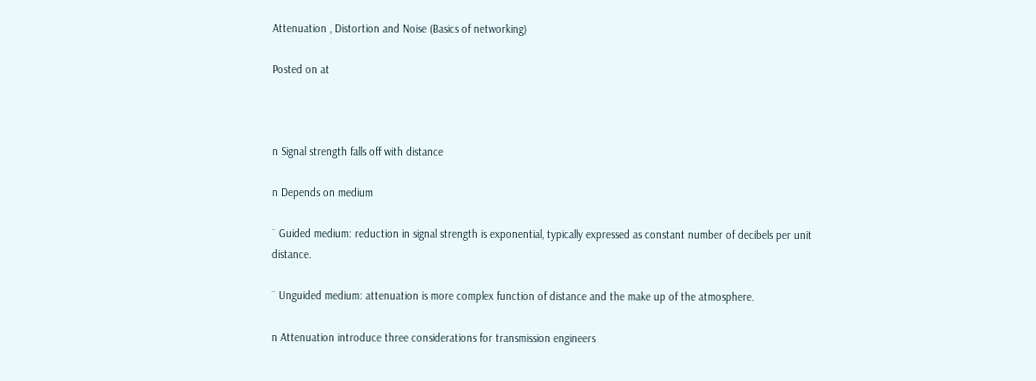Attenuation , Distortion and Noise (Basics of networking)

Posted on at



n Signal strength falls off with distance

n Depends on medium

¨ Guided medium: reduction in signal strength is exponential, typically expressed as constant number of decibels per unit distance.

¨ Unguided medium: attenuation is more complex function of distance and the make up of the atmosphere.

n Attenuation introduce three considerations for transmission engineers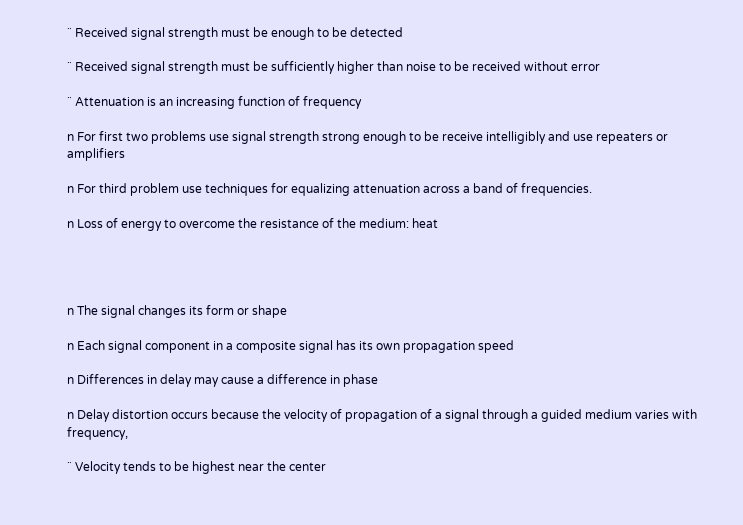¨ Received signal strength must be enough to be detected

¨ Received signal strength must be sufficiently higher than noise to be received without error

¨ Attenuation is an increasing function of frequency

n For first two problems use signal strength strong enough to be receive intelligibly and use repeaters or amplifiers

n For third problem use techniques for equalizing attenuation across a band of frequencies.

n Loss of energy to overcome the resistance of the medium: heat




n The signal changes its form or shape

n Each signal component in a composite signal has its own propagation speed

n Differences in delay may cause a difference in phase

n Delay distortion occurs because the velocity of propagation of a signal through a guided medium varies with frequency,

¨ Velocity tends to be highest near the center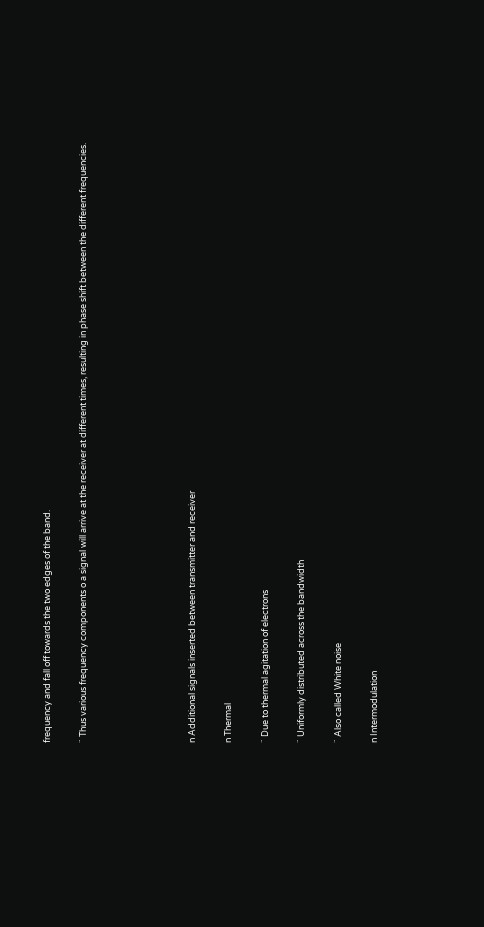frequency and fall off towards the two edges of the band.

¨ Thus various frequency components o a signal will arrive at the receiver at different times, resulting in phase shift between the different frequencies.





n Additional signals inserted between transmitter and receiver

n Thermal

¨ Due to thermal agitation of electrons

¨ Uniformly distributed across the bandwidth

¨ Also called White noise

n Intermodulation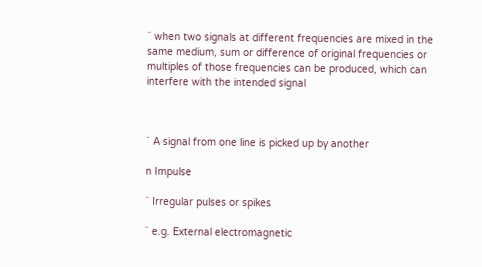¨ when two signals at different frequencies are mixed in the same medium, sum or difference of original frequencies or multiples of those frequencies can be produced, which can interfere with the intended signal



¨ A signal from one line is picked up by another

n Impulse

¨ Irregular pulses or spikes

¨ e.g. External electromagnetic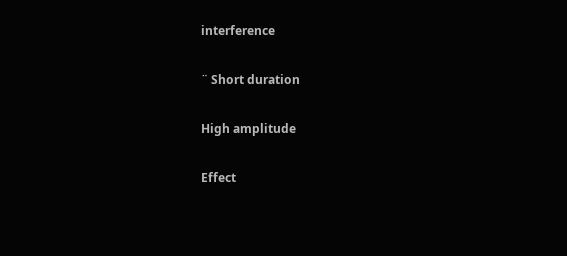interference

¨ Short duration

High amplitude

Effect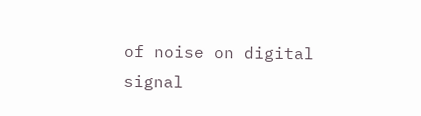of noise on digital signal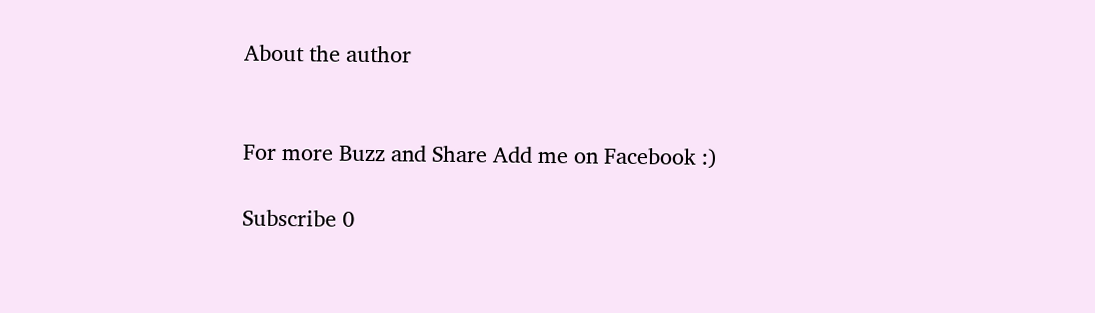About the author


For more Buzz and Share Add me on Facebook :)

Subscribe 0